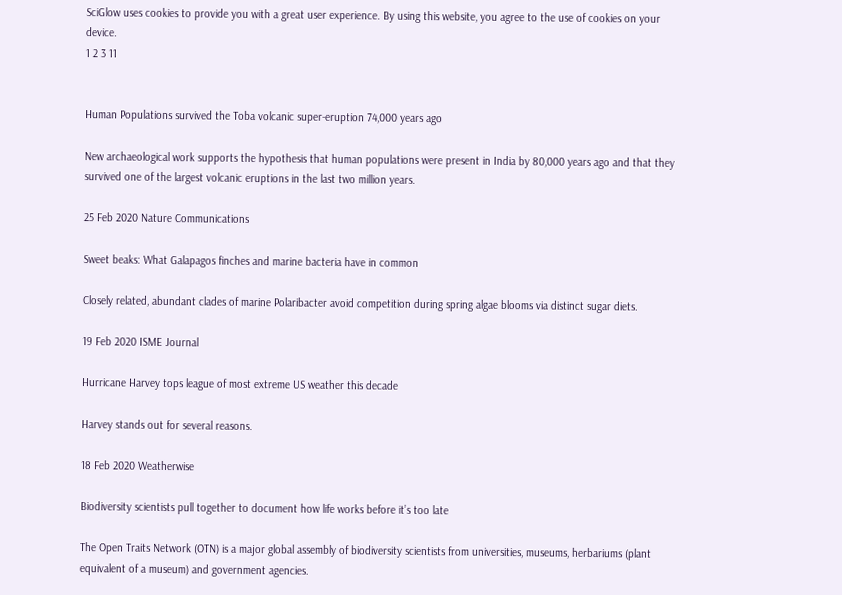SciGlow uses cookies to provide you with a great user experience. By using this website, you agree to the use of cookies on your device.
1 2 3 11


Human Populations survived the Toba volcanic super-eruption 74,000 years ago

New archaeological work supports the hypothesis that human populations were present in India by 80,000 years ago and that they survived one of the largest volcanic eruptions in the last two million years.

25 Feb 2020 Nature Communications

Sweet beaks: What Galapagos finches and marine bacteria have in common

Closely related, abundant clades of marine Polaribacter avoid competition during spring algae blooms via distinct sugar diets.

19 Feb 2020 ISME Journal

Hurricane Harvey tops league of most extreme US weather this decade

Harvey stands out for several reasons.

18 Feb 2020 Weatherwise

Biodiversity scientists pull together to document how life works before it’s too late

The Open Traits Network (OTN) is a major global assembly of biodiversity scientists from universities, museums, herbariums (plant equivalent of a museum) and government agencies.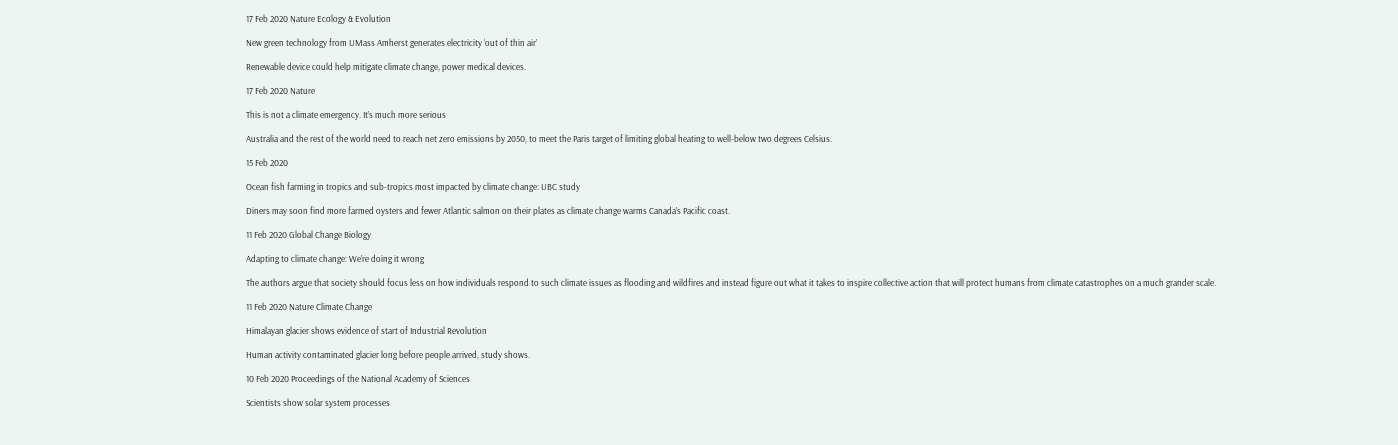17 Feb 2020 Nature Ecology & Evolution

New green technology from UMass Amherst generates electricity ‘out of thin air’

Renewable device could help mitigate climate change, power medical devices.

17 Feb 2020 Nature

This is not a climate emergency. It’s much more serious

Australia and the rest of the world need to reach net zero emissions by 2050, to meet the Paris target of limiting global heating to well-below two degrees Celsius.

15 Feb 2020

Ocean fish farming in tropics and sub-tropics most impacted by climate change: UBC study

Diners may soon find more farmed oysters and fewer Atlantic salmon on their plates as climate change warms Canada’s Pacific coast.

11 Feb 2020 Global Change Biology

Adapting to climate change: We’re doing it wrong

The authors argue that society should focus less on how individuals respond to such climate issues as flooding and wildfires and instead figure out what it takes to inspire collective action that will protect humans from climate catastrophes on a much grander scale.

11 Feb 2020 Nature Climate Change

Himalayan glacier shows evidence of start of Industrial Revolution

Human activity contaminated glacier long before people arrived, study shows.

10 Feb 2020 Proceedings of the National Academy of Sciences

Scientists show solar system processes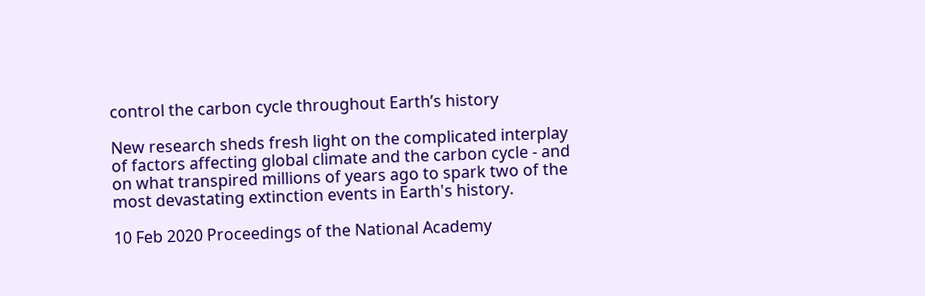control the carbon cycle throughout Earth’s history

New research sheds fresh light on the complicated interplay of factors affecting global climate and the carbon cycle - and on what transpired millions of years ago to spark two of the most devastating extinction events in Earth's history.

10 Feb 2020 Proceedings of the National Academy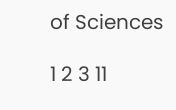of Sciences

1 2 3 11